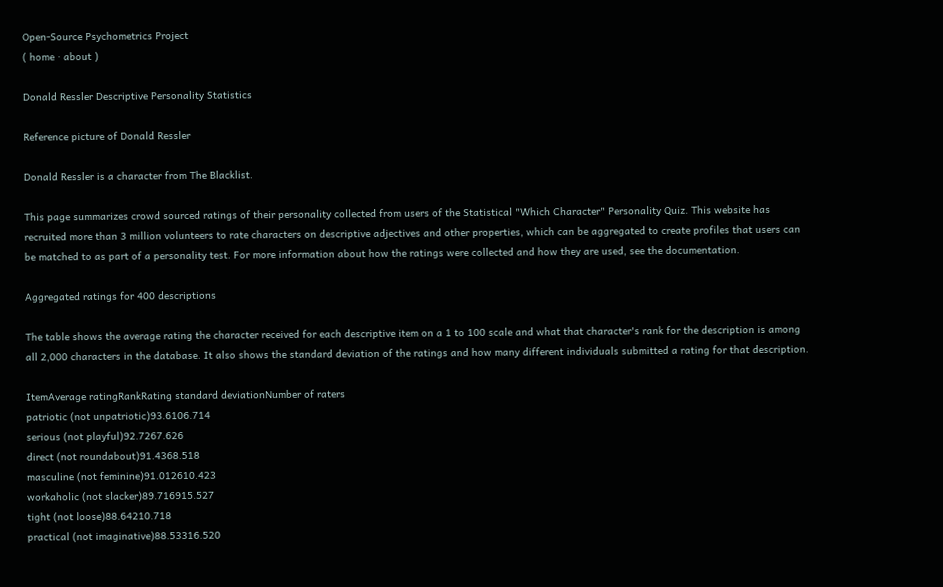Open-Source Psychometrics Project
( home · about )

Donald Ressler Descriptive Personality Statistics

Reference picture of Donald Ressler

Donald Ressler is a character from The Blacklist.

This page summarizes crowd sourced ratings of their personality collected from users of the Statistical "Which Character" Personality Quiz. This website has recruited more than 3 million volunteers to rate characters on descriptive adjectives and other properties, which can be aggregated to create profiles that users can be matched to as part of a personality test. For more information about how the ratings were collected and how they are used, see the documentation.

Aggregated ratings for 400 descriptions

The table shows the average rating the character received for each descriptive item on a 1 to 100 scale and what that character's rank for the description is among all 2,000 characters in the database. It also shows the standard deviation of the ratings and how many different individuals submitted a rating for that description.

ItemAverage ratingRankRating standard deviationNumber of raters
patriotic (not unpatriotic)93.6106.714
serious (not playful)92.7267.626
direct (not roundabout)91.4368.518
masculine (not feminine)91.012610.423
workaholic (not slacker)89.716915.527
tight (not loose)88.64210.718
practical (not imaginative)88.53316.520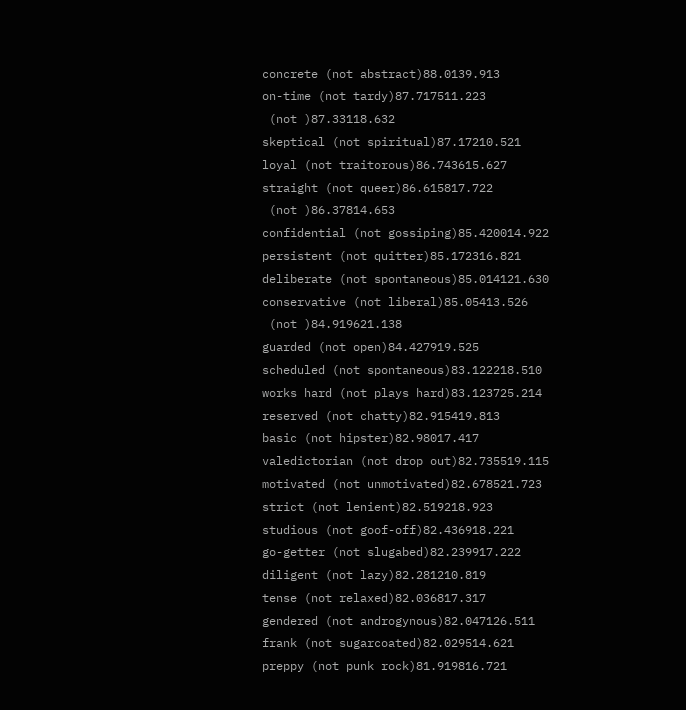concrete (not abstract)88.0139.913
on-time (not tardy)87.717511.223
 (not )87.33118.632
skeptical (not spiritual)87.17210.521
loyal (not traitorous)86.743615.627
straight (not queer)86.615817.722
 (not )86.37814.653
confidential (not gossiping)85.420014.922
persistent (not quitter)85.172316.821
deliberate (not spontaneous)85.014121.630
conservative (not liberal)85.05413.526
 (not )84.919621.138
guarded (not open)84.427919.525
scheduled (not spontaneous)83.122218.510
works hard (not plays hard)83.123725.214
reserved (not chatty)82.915419.813
basic (not hipster)82.98017.417
valedictorian (not drop out)82.735519.115
motivated (not unmotivated)82.678521.723
strict (not lenient)82.519218.923
studious (not goof-off)82.436918.221
go-getter (not slugabed)82.239917.222
diligent (not lazy)82.281210.819
tense (not relaxed)82.036817.317
gendered (not androgynous)82.047126.511
frank (not sugarcoated)82.029514.621
preppy (not punk rock)81.919816.721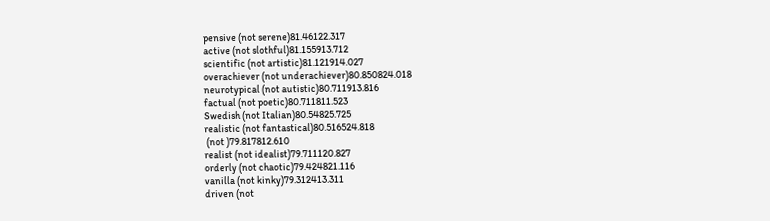pensive (not serene)81.46122.317
active (not slothful)81.155913.712
scientific (not artistic)81.121914.027
overachiever (not underachiever)80.850824.018
neurotypical (not autistic)80.711913.816
factual (not poetic)80.711811.523
Swedish (not Italian)80.54825.725
realistic (not fantastical)80.516524.818
 (not )79.817812.610
realist (not idealist)79.711120.827
orderly (not chaotic)79.424821.116
vanilla (not kinky)79.312413.311
driven (not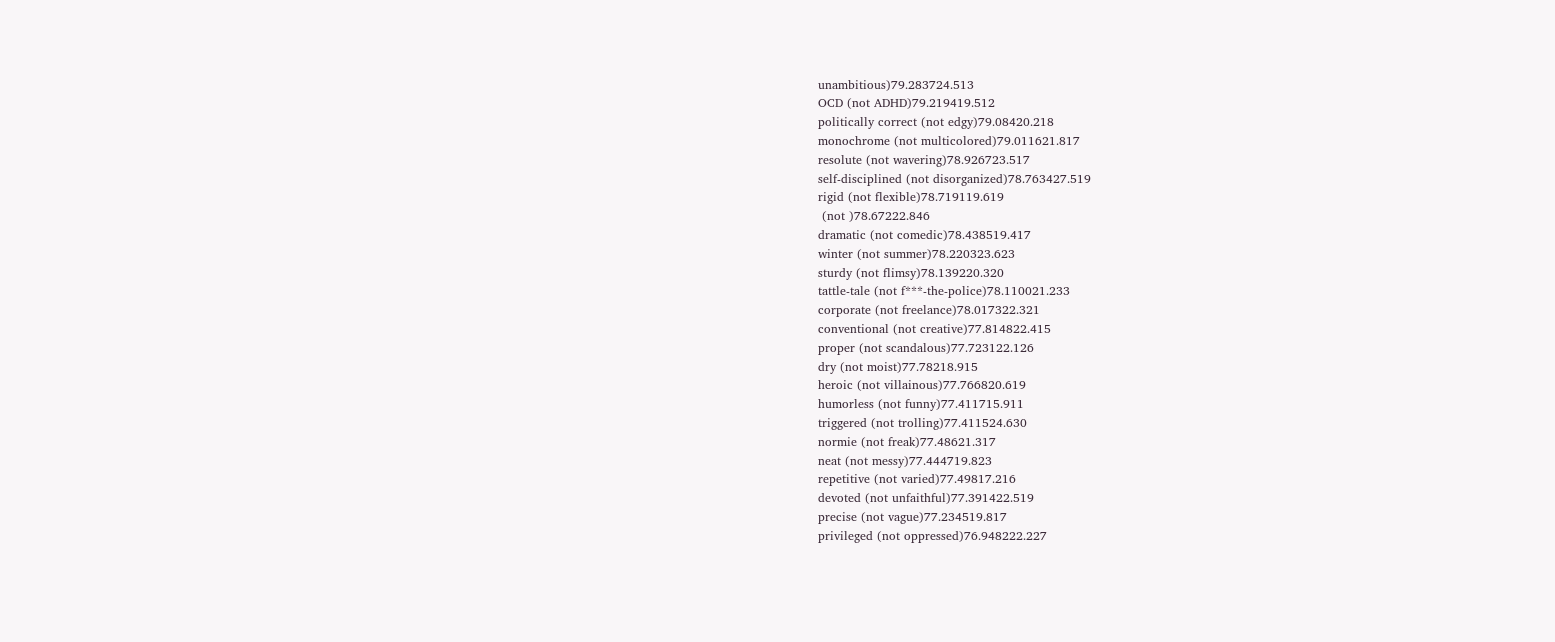unambitious)79.283724.513
OCD (not ADHD)79.219419.512
politically correct (not edgy)79.08420.218
monochrome (not multicolored)79.011621.817
resolute (not wavering)78.926723.517
self-disciplined (not disorganized)78.763427.519
rigid (not flexible)78.719119.619
 (not )78.67222.846
dramatic (not comedic)78.438519.417
winter (not summer)78.220323.623
sturdy (not flimsy)78.139220.320
tattle-tale (not f***-the-police)78.110021.233
corporate (not freelance)78.017322.321
conventional (not creative)77.814822.415
proper (not scandalous)77.723122.126
dry (not moist)77.78218.915
heroic (not villainous)77.766820.619
humorless (not funny)77.411715.911
triggered (not trolling)77.411524.630
normie (not freak)77.48621.317
neat (not messy)77.444719.823
repetitive (not varied)77.49817.216
devoted (not unfaithful)77.391422.519
precise (not vague)77.234519.817
privileged (not oppressed)76.948222.227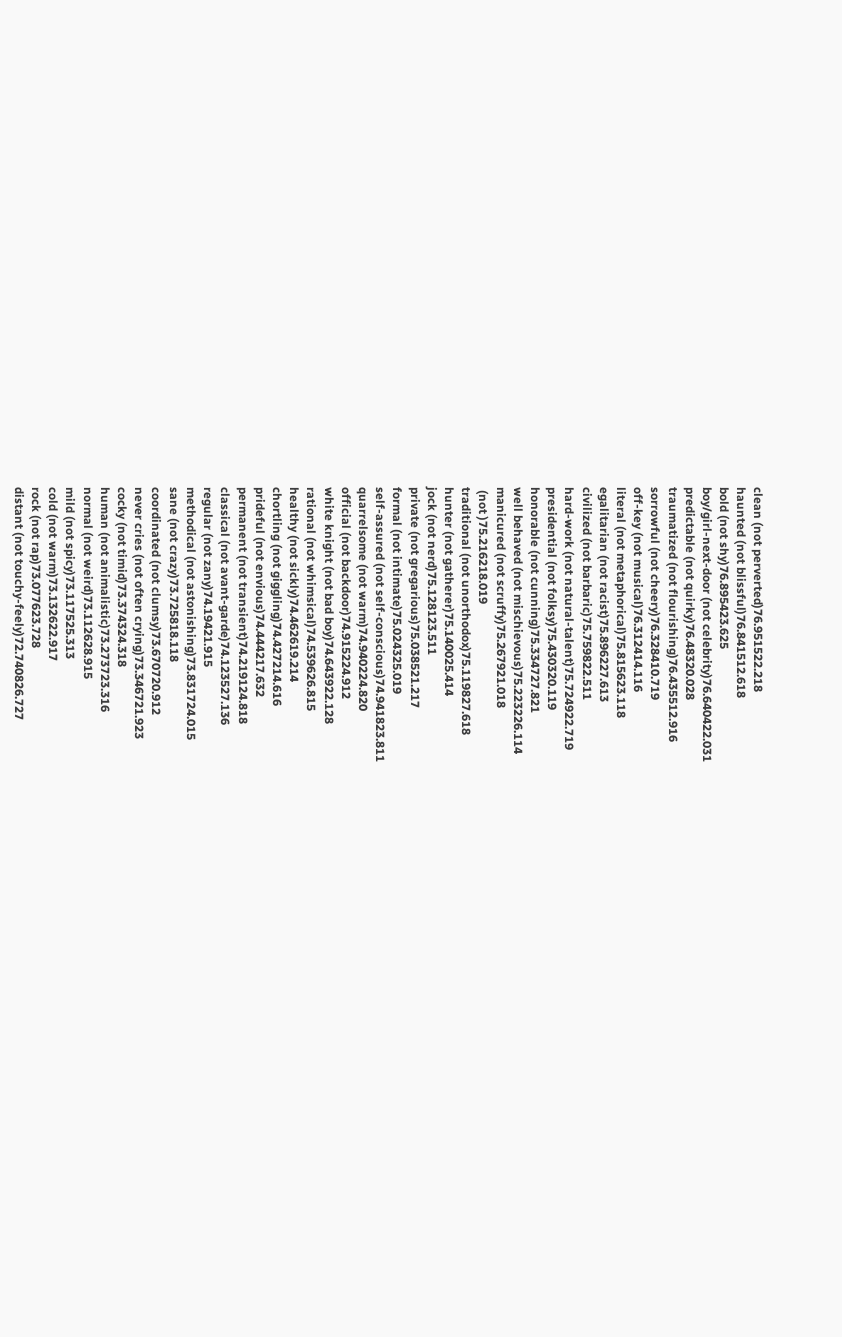clean (not perverted)76.951522.218
haunted (not blissful)76.841512.618
bold (not shy)76.895423.625
boy/girl-next-door (not celebrity)76.640422.031
predictable (not quirky)76.48320.028
traumatized (not flourishing)76.435512.916
sorrowful (not cheery)76.328410.719
off-key (not musical)76.312414.116
literal (not metaphorical)75.815623.118
egalitarian (not racist)75.896227.613
civilized (not barbaric)75.759822.511
hard-work (not natural-talent)75.724922.719
presidential (not folksy)75.430320.119
honorable (not cunning)75.334727.821
well behaved (not mischievous)75.223226.114
manicured (not scruffy)75.267921.018
 (not )75.216218.019
traditional (not unorthodox)75.119827.618
hunter (not gatherer)75.140025.414
jock (not nerd)75.128123.511
private (not gregarious)75.038521.217
formal (not intimate)75.024325.019
self-assured (not self-conscious)74.941823.811
quarrelsome (not warm)74.940224.820
official (not backdoor)74.915224.912
white knight (not bad boy)74.643922.128
rational (not whimsical)74.539626.815
healthy (not sickly)74.462619.214
chortling (not giggling)74.427214.616
prideful (not envious)74.444217.632
permanent (not transient)74.219124.818
classical (not avant-garde)74.123527.136
regular (not zany)74.19421.915
methodical (not astonishing)73.831724.015
sane (not crazy)73.725818.118
coordinated (not clumsy)73.670720.912
never cries (not often crying)73.346721.923
cocky (not timid)73.374324.318
human (not animalistic)73.273723.316
normal (not weird)73.112628.915
mild (not spicy)73.117525.313
cold (not warm)73.132622.917
rock (not rap)73.077623.728
distant (not touchy-feely)72.740826.727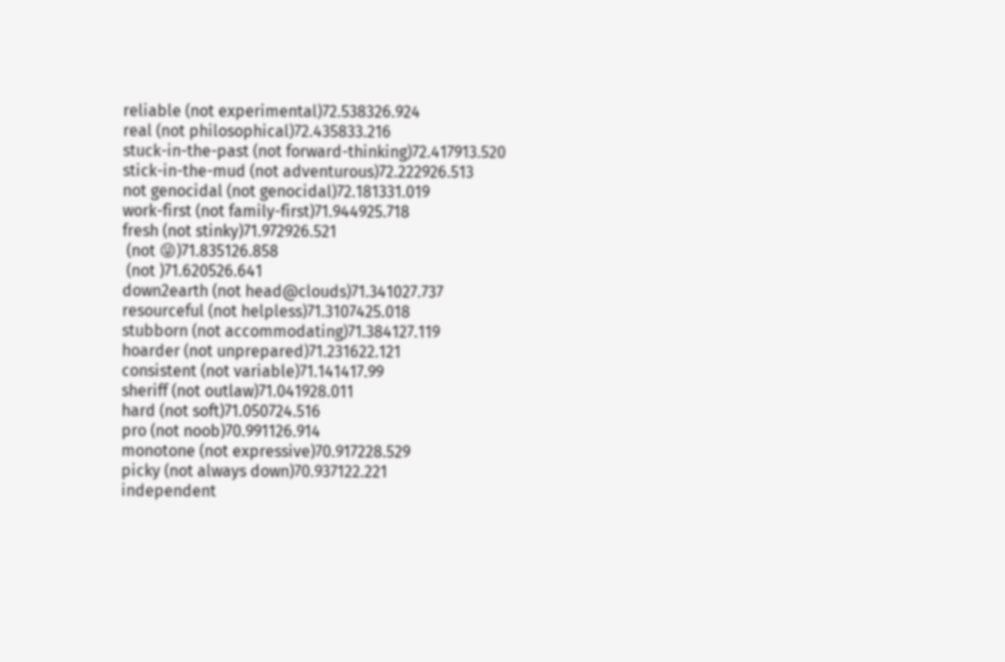reliable (not experimental)72.538326.924
real (not philosophical)72.435833.216
stuck-in-the-past (not forward-thinking)72.417913.520
stick-in-the-mud (not adventurous)72.222926.513
not genocidal (not genocidal)72.181331.019
work-first (not family-first)71.944925.718
fresh (not stinky)71.972926.521
 (not 😜)71.835126.858
 (not )71.620526.641
down2earth (not head@clouds)71.341027.737
resourceful (not helpless)71.3107425.018
stubborn (not accommodating)71.384127.119
hoarder (not unprepared)71.231622.121
consistent (not variable)71.141417.99
sheriff (not outlaw)71.041928.011
hard (not soft)71.050724.516
pro (not noob)70.991126.914
monotone (not expressive)70.917228.529
picky (not always down)70.937122.221
independent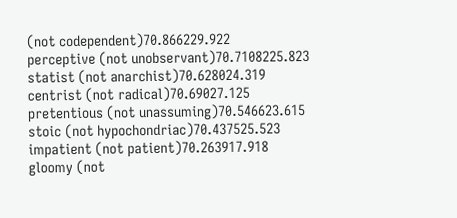(not codependent)70.866229.922
perceptive (not unobservant)70.7108225.823
statist (not anarchist)70.628024.319
centrist (not radical)70.69027.125
pretentious (not unassuming)70.546623.615
stoic (not hypochondriac)70.437525.523
impatient (not patient)70.263917.918
gloomy (not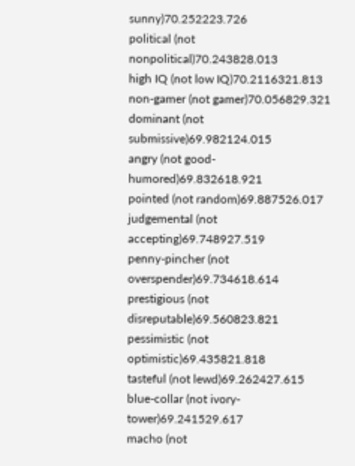sunny)70.252223.726
political (not nonpolitical)70.243828.013
high IQ (not low IQ)70.2116321.813
non-gamer (not gamer)70.056829.321
dominant (not submissive)69.982124.015
angry (not good-humored)69.832618.921
pointed (not random)69.887526.017
judgemental (not accepting)69.748927.519
penny-pincher (not overspender)69.734618.614
prestigious (not disreputable)69.560823.821
pessimistic (not optimistic)69.435821.818
tasteful (not lewd)69.262427.615
blue-collar (not ivory-tower)69.241529.617
macho (not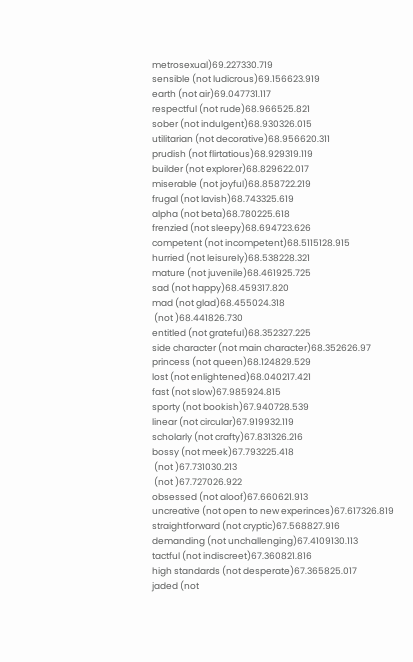metrosexual)69.227330.719
sensible (not ludicrous)69.156623.919
earth (not air)69.047731.117
respectful (not rude)68.966525.821
sober (not indulgent)68.930326.015
utilitarian (not decorative)68.956620.311
prudish (not flirtatious)68.929319.119
builder (not explorer)68.829622.017
miserable (not joyful)68.858722.219
frugal (not lavish)68.743325.619
alpha (not beta)68.780225.618
frenzied (not sleepy)68.694723.626
competent (not incompetent)68.5115128.915
hurried (not leisurely)68.538228.321
mature (not juvenile)68.461925.725
sad (not happy)68.459317.820
mad (not glad)68.455024.318
 (not )68.441826.730
entitled (not grateful)68.352327.225
side character (not main character)68.352626.97
princess (not queen)68.124829.529
lost (not enlightened)68.040217.421
fast (not slow)67.985924.815
sporty (not bookish)67.940728.539
linear (not circular)67.919932.119
scholarly (not crafty)67.831326.216
bossy (not meek)67.793225.418
 (not )67.731030.213
 (not )67.727026.922
obsessed (not aloof)67.660621.913
uncreative (not open to new experinces)67.617326.819
straightforward (not cryptic)67.568827.916
demanding (not unchallenging)67.4109130.113
tactful (not indiscreet)67.360821.816
high standards (not desperate)67.365825.017
jaded (not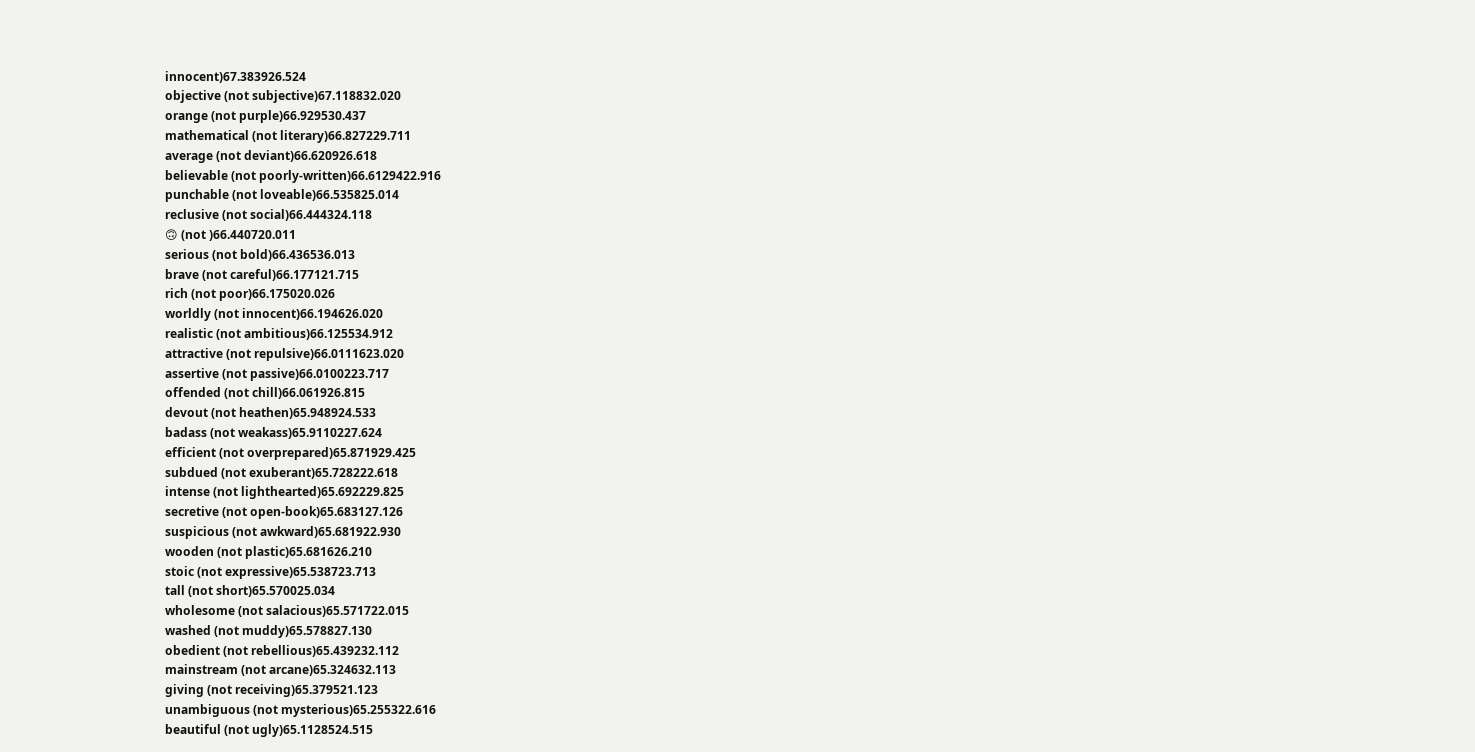innocent)67.383926.524
objective (not subjective)67.118832.020
orange (not purple)66.929530.437
mathematical (not literary)66.827229.711
average (not deviant)66.620926.618
believable (not poorly-written)66.6129422.916
punchable (not loveable)66.535825.014
reclusive (not social)66.444324.118
🙃 (not )66.440720.011
serious (not bold)66.436536.013
brave (not careful)66.177121.715
rich (not poor)66.175020.026
worldly (not innocent)66.194626.020
realistic (not ambitious)66.125534.912
attractive (not repulsive)66.0111623.020
assertive (not passive)66.0100223.717
offended (not chill)66.061926.815
devout (not heathen)65.948924.533
badass (not weakass)65.9110227.624
efficient (not overprepared)65.871929.425
subdued (not exuberant)65.728222.618
intense (not lighthearted)65.692229.825
secretive (not open-book)65.683127.126
suspicious (not awkward)65.681922.930
wooden (not plastic)65.681626.210
stoic (not expressive)65.538723.713
tall (not short)65.570025.034
wholesome (not salacious)65.571722.015
washed (not muddy)65.578827.130
obedient (not rebellious)65.439232.112
mainstream (not arcane)65.324632.113
giving (not receiving)65.379521.123
unambiguous (not mysterious)65.255322.616
beautiful (not ugly)65.1128524.515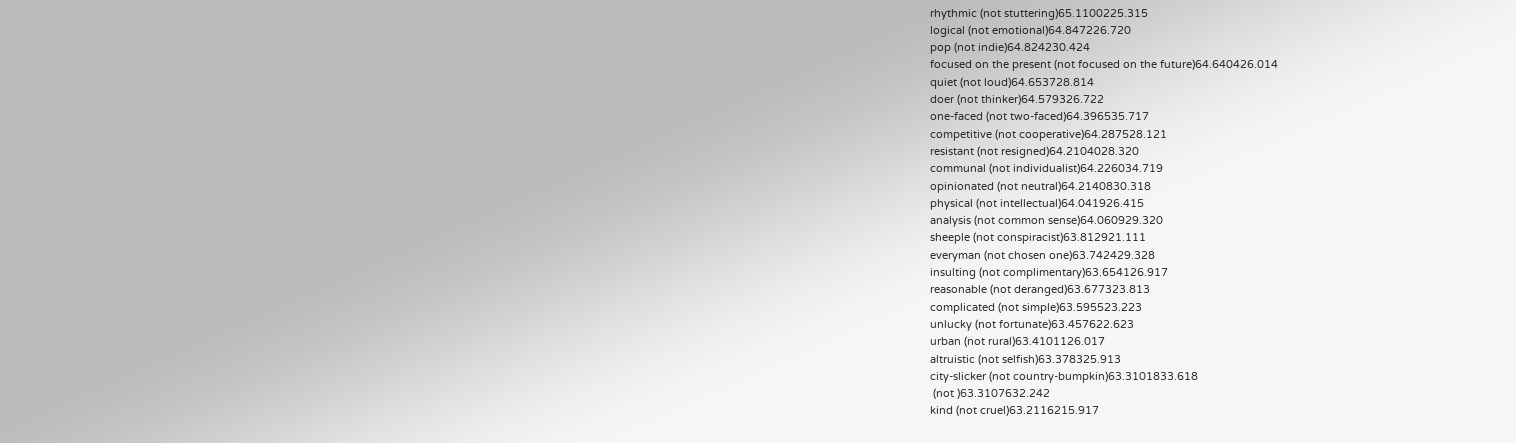rhythmic (not stuttering)65.1100225.315
logical (not emotional)64.847226.720
pop (not indie)64.824230.424
focused on the present (not focused on the future)64.640426.014
quiet (not loud)64.653728.814
doer (not thinker)64.579326.722
one-faced (not two-faced)64.396535.717
competitive (not cooperative)64.287528.121
resistant (not resigned)64.2104028.320
communal (not individualist)64.226034.719
opinionated (not neutral)64.2140830.318
physical (not intellectual)64.041926.415
analysis (not common sense)64.060929.320
sheeple (not conspiracist)63.812921.111
everyman (not chosen one)63.742429.328
insulting (not complimentary)63.654126.917
reasonable (not deranged)63.677323.813
complicated (not simple)63.595523.223
unlucky (not fortunate)63.457622.623
urban (not rural)63.4101126.017
altruistic (not selfish)63.378325.913
city-slicker (not country-bumpkin)63.3101833.618
 (not )63.3107632.242
kind (not cruel)63.2116215.917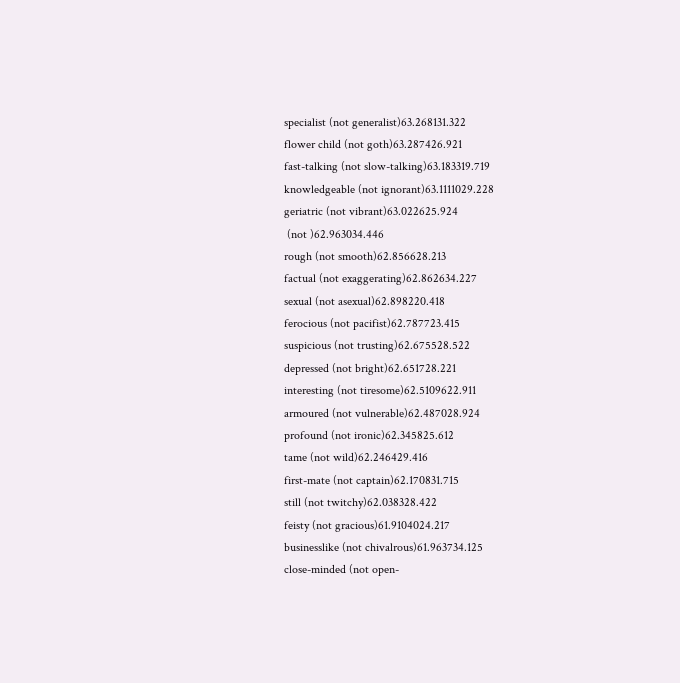specialist (not generalist)63.268131.322
flower child (not goth)63.287426.921
fast-talking (not slow-talking)63.183319.719
knowledgeable (not ignorant)63.1111029.228
geriatric (not vibrant)63.022625.924
 (not )62.963034.446
rough (not smooth)62.856628.213
factual (not exaggerating)62.862634.227
sexual (not asexual)62.898220.418
ferocious (not pacifist)62.787723.415
suspicious (not trusting)62.675528.522
depressed (not bright)62.651728.221
interesting (not tiresome)62.5109622.911
armoured (not vulnerable)62.487028.924
profound (not ironic)62.345825.612
tame (not wild)62.246429.416
first-mate (not captain)62.170831.715
still (not twitchy)62.038328.422
feisty (not gracious)61.9104024.217
businesslike (not chivalrous)61.963734.125
close-minded (not open-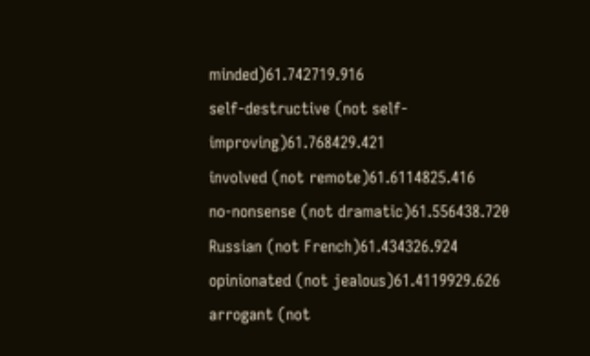minded)61.742719.916
self-destructive (not self-improving)61.768429.421
involved (not remote)61.6114825.416
no-nonsense (not dramatic)61.556438.720
Russian (not French)61.434326.924
opinionated (not jealous)61.4119929.626
arrogant (not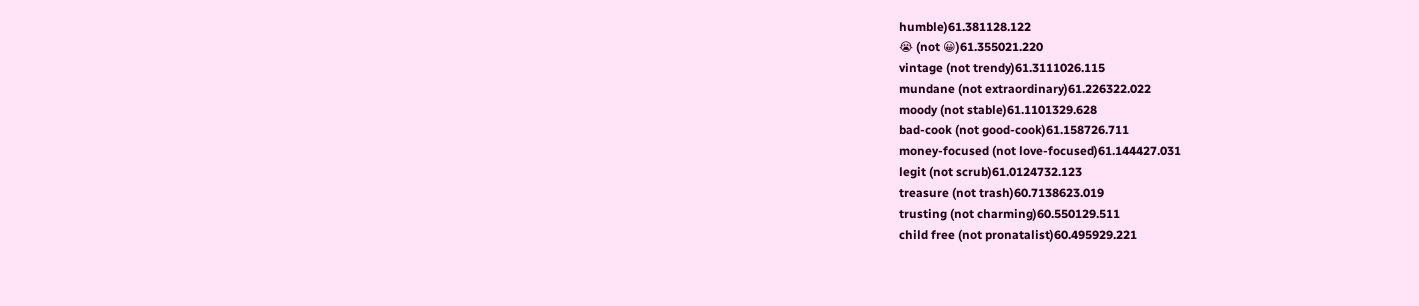humble)61.381128.122
😭 (not 😀)61.355021.220
vintage (not trendy)61.3111026.115
mundane (not extraordinary)61.226322.022
moody (not stable)61.1101329.628
bad-cook (not good-cook)61.158726.711
money-focused (not love-focused)61.144427.031
legit (not scrub)61.0124732.123
treasure (not trash)60.7138623.019
trusting (not charming)60.550129.511
child free (not pronatalist)60.495929.221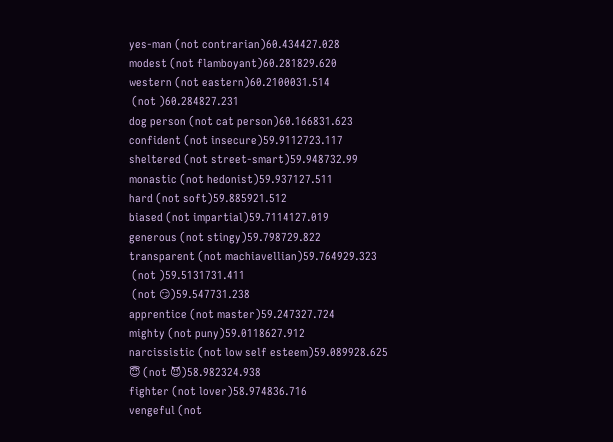yes-man (not contrarian)60.434427.028
modest (not flamboyant)60.281829.620
western (not eastern)60.2100031.514
 (not )60.284827.231
dog person (not cat person)60.166831.623
confident (not insecure)59.9112723.117
sheltered (not street-smart)59.948732.99
monastic (not hedonist)59.937127.511
hard (not soft)59.885921.512
biased (not impartial)59.7114127.019
generous (not stingy)59.798729.822
transparent (not machiavellian)59.764929.323
 (not )59.5131731.411
 (not 😏)59.547731.238
apprentice (not master)59.247327.724
mighty (not puny)59.0118627.912
narcissistic (not low self esteem)59.089928.625
😇 (not 😈)58.982324.938
fighter (not lover)58.974836.716
vengeful (not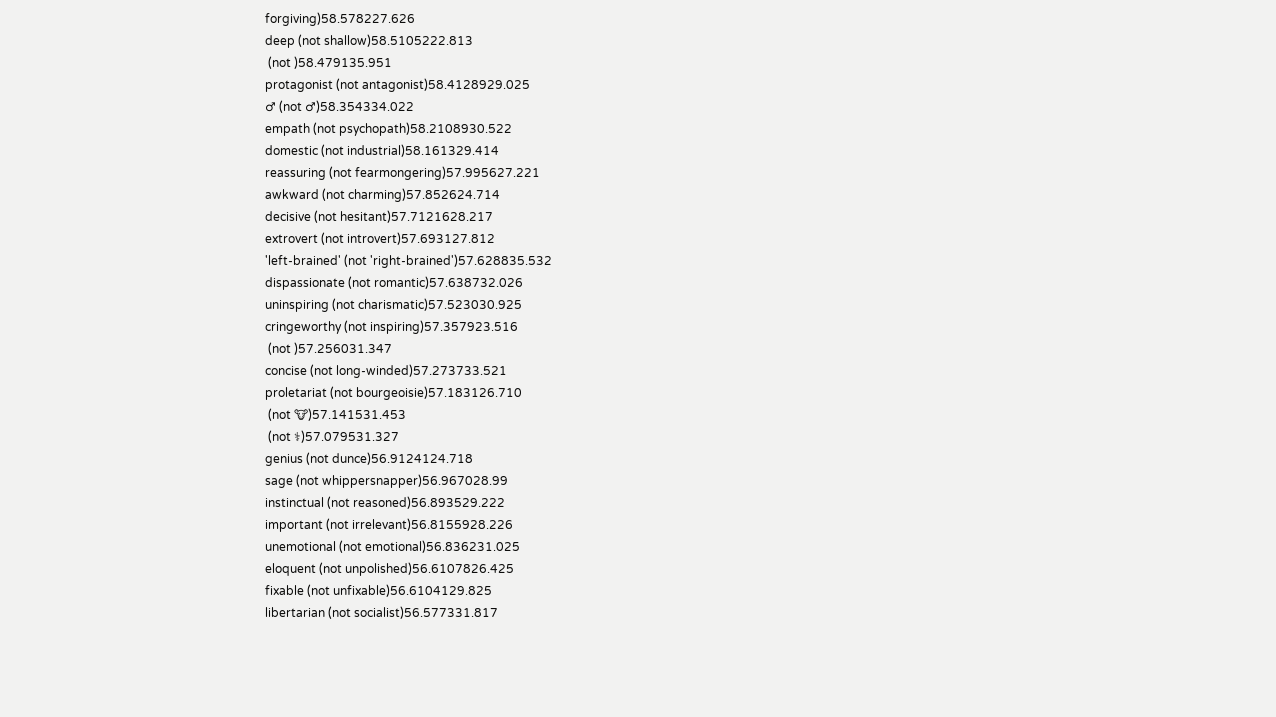forgiving)58.578227.626
deep (not shallow)58.5105222.813
 (not )58.479135.951
protagonist (not antagonist)58.4128929.025
♂ (not ♂)58.354334.022
empath (not psychopath)58.2108930.522
domestic (not industrial)58.161329.414
reassuring (not fearmongering)57.995627.221
awkward (not charming)57.852624.714
decisive (not hesitant)57.7121628.217
extrovert (not introvert)57.693127.812
'left-brained' (not 'right-brained')57.628835.532
dispassionate (not romantic)57.638732.026
uninspiring (not charismatic)57.523030.925
cringeworthy (not inspiring)57.357923.516
 (not )57.256031.347
concise (not long-winded)57.273733.521
proletariat (not bourgeoisie)57.183126.710
 (not 🐮)57.141531.453
 (not ⚕)57.079531.327
genius (not dunce)56.9124124.718
sage (not whippersnapper)56.967028.99
instinctual (not reasoned)56.893529.222
important (not irrelevant)56.8155928.226
unemotional (not emotional)56.836231.025
eloquent (not unpolished)56.6107826.425
fixable (not unfixable)56.6104129.825
libertarian (not socialist)56.577331.817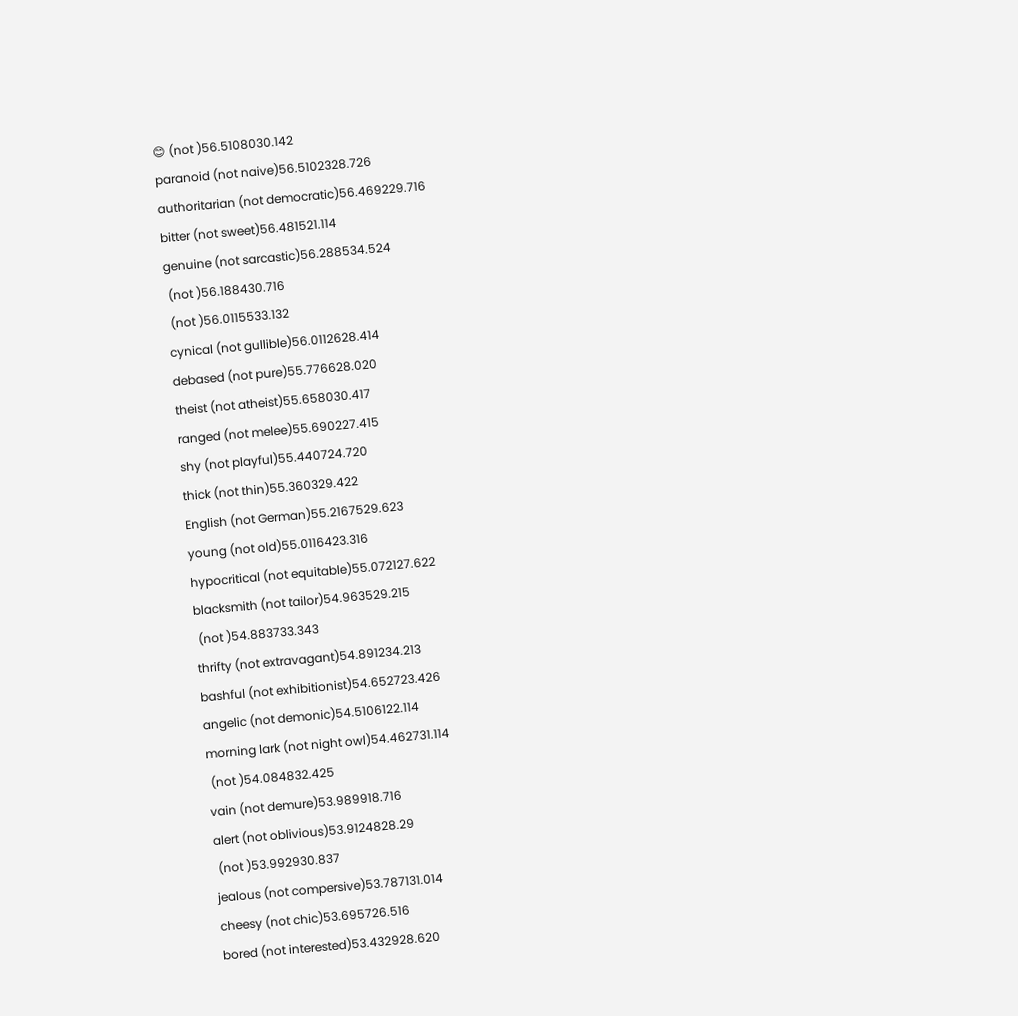😊 (not )56.5108030.142
paranoid (not naive)56.5102328.726
authoritarian (not democratic)56.469229.716
bitter (not sweet)56.481521.114
genuine (not sarcastic)56.288534.524
 (not )56.188430.716
 (not )56.0115533.132
cynical (not gullible)56.0112628.414
debased (not pure)55.776628.020
theist (not atheist)55.658030.417
ranged (not melee)55.690227.415
shy (not playful)55.440724.720
thick (not thin)55.360329.422
English (not German)55.2167529.623
young (not old)55.0116423.316
hypocritical (not equitable)55.072127.622
blacksmith (not tailor)54.963529.215
 (not )54.883733.343
thrifty (not extravagant)54.891234.213
bashful (not exhibitionist)54.652723.426
angelic (not demonic)54.5106122.114
morning lark (not night owl)54.462731.114
 (not )54.084832.425
vain (not demure)53.989918.716
alert (not oblivious)53.9124828.29
 (not )53.992930.837
jealous (not compersive)53.787131.014
cheesy (not chic)53.695726.516
bored (not interested)53.432928.620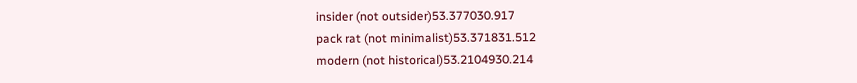insider (not outsider)53.377030.917
pack rat (not minimalist)53.371831.512
modern (not historical)53.2104930.214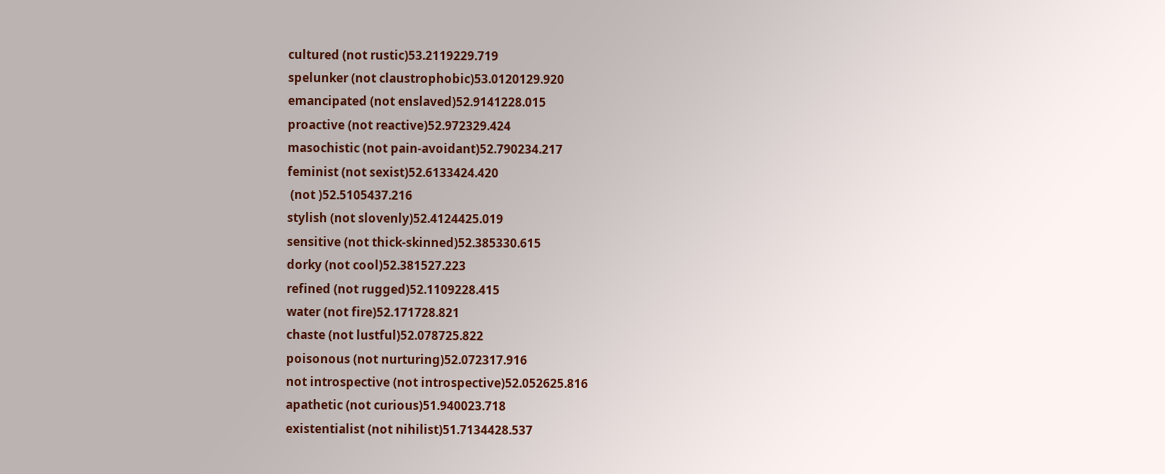cultured (not rustic)53.2119229.719
spelunker (not claustrophobic)53.0120129.920
emancipated (not enslaved)52.9141228.015
proactive (not reactive)52.972329.424
masochistic (not pain-avoidant)52.790234.217
feminist (not sexist)52.6133424.420
 (not )52.5105437.216
stylish (not slovenly)52.4124425.019
sensitive (not thick-skinned)52.385330.615
dorky (not cool)52.381527.223
refined (not rugged)52.1109228.415
water (not fire)52.171728.821
chaste (not lustful)52.078725.822
poisonous (not nurturing)52.072317.916
not introspective (not introspective)52.052625.816
apathetic (not curious)51.940023.718
existentialist (not nihilist)51.7134428.537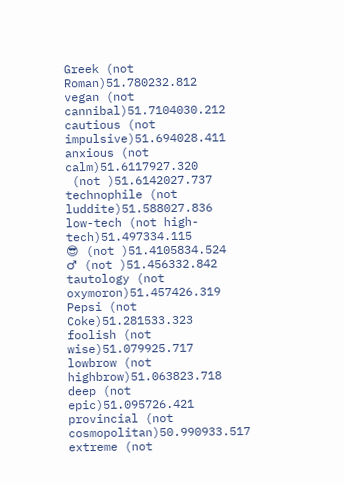Greek (not Roman)51.780232.812
vegan (not cannibal)51.7104030.212
cautious (not impulsive)51.694028.411
anxious (not calm)51.6117927.320
 (not )51.6142027.737
technophile (not luddite)51.588027.836
low-tech (not high-tech)51.497334.115
😎 (not )51.4105834.524
♂ (not )51.456332.842
tautology (not oxymoron)51.457426.319
Pepsi (not Coke)51.281533.323
foolish (not wise)51.079925.717
lowbrow (not highbrow)51.063823.718
deep (not epic)51.095726.421
provincial (not cosmopolitan)50.990933.517
extreme (not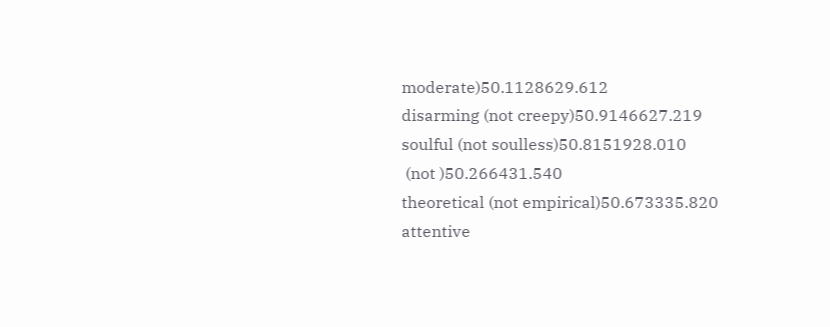moderate)50.1128629.612
disarming (not creepy)50.9146627.219
soulful (not soulless)50.8151928.010
 (not )50.266431.540
theoretical (not empirical)50.673335.820
attentive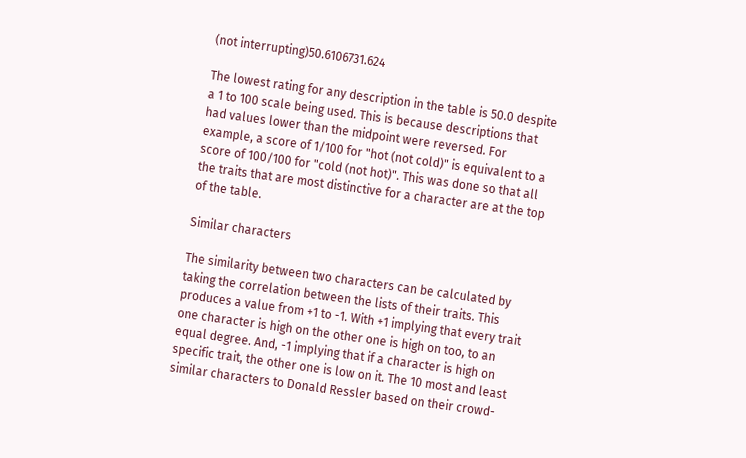(not interrupting)50.6106731.624

The lowest rating for any description in the table is 50.0 despite a 1 to 100 scale being used. This is because descriptions that had values lower than the midpoint were reversed. For example, a score of 1/100 for "hot (not cold)" is equivalent to a score of 100/100 for "cold (not hot)". This was done so that all the traits that are most distinctive for a character are at the top of the table.

Similar characters

The similarity between two characters can be calculated by taking the correlation between the lists of their traits. This produces a value from +1 to -1. With +1 implying that every trait one character is high on the other one is high on too, to an equal degree. And, -1 implying that if a character is high on specific trait, the other one is low on it. The 10 most and least similar characters to Donald Ressler based on their crowd-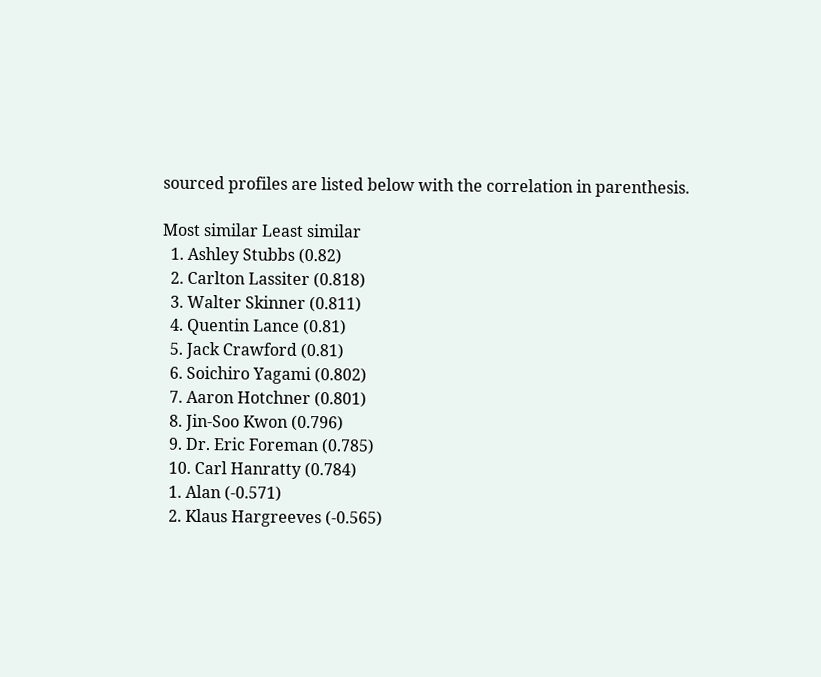sourced profiles are listed below with the correlation in parenthesis.

Most similar Least similar
  1. Ashley Stubbs (0.82)
  2. Carlton Lassiter (0.818)
  3. Walter Skinner (0.811)
  4. Quentin Lance (0.81)
  5. Jack Crawford (0.81)
  6. Soichiro Yagami (0.802)
  7. Aaron Hotchner (0.801)
  8. Jin-Soo Kwon (0.796)
  9. Dr. Eric Foreman (0.785)
  10. Carl Hanratty (0.784)
  1. Alan (-0.571)
  2. Klaus Hargreeves (-0.565)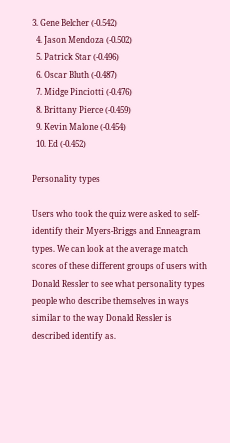3. Gene Belcher (-0.542)
  4. Jason Mendoza (-0.502)
  5. Patrick Star (-0.496)
  6. Oscar Bluth (-0.487)
  7. Midge Pinciotti (-0.476)
  8. Brittany Pierce (-0.459)
  9. Kevin Malone (-0.454)
  10. Ed (-0.452)

Personality types

Users who took the quiz were asked to self-identify their Myers-Briggs and Enneagram types. We can look at the average match scores of these different groups of users with Donald Ressler to see what personality types people who describe themselves in ways similar to the way Donald Ressler is described identify as.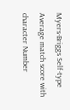Myers-Briggs Self-type Average match score with character Number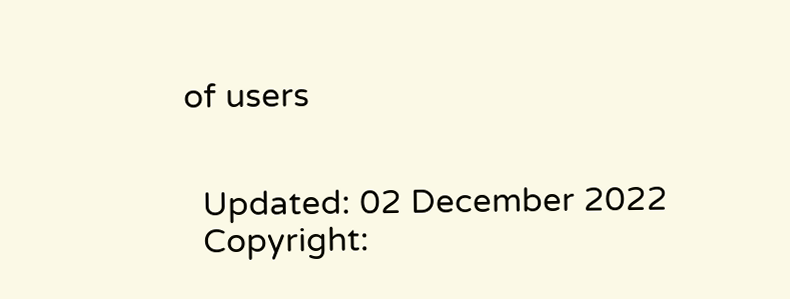of users


  Updated: 02 December 2022
  Copyright: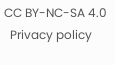CC BY-NC-SA 4.0
  Privacy policy